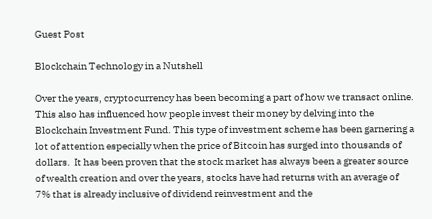Guest Post

Blockchain Technology in a Nutshell

Over the years, cryptocurrency has been becoming a part of how we transact online. This also has influenced how people invest their money by delving into the Blockchain Investment Fund. This type of investment scheme has been garnering a lot of attention especially when the price of Bitcoin has surged into thousands of dollars.  It has been proven that the stock market has always been a greater source of wealth creation and over the years, stocks have had returns with an average of 7% that is already inclusive of dividend reinvestment and the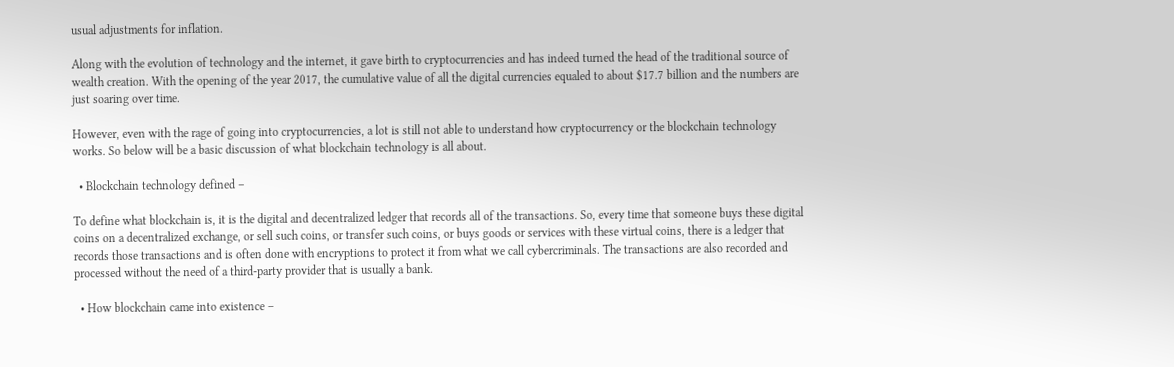usual adjustments for inflation.

Along with the evolution of technology and the internet, it gave birth to cryptocurrencies and has indeed turned the head of the traditional source of wealth creation. With the opening of the year 2017, the cumulative value of all the digital currencies equaled to about $17.7 billion and the numbers are just soaring over time.

However, even with the rage of going into cryptocurrencies, a lot is still not able to understand how cryptocurrency or the blockchain technology works. So below will be a basic discussion of what blockchain technology is all about.

  • Blockchain technology defined –

To define what blockchain is, it is the digital and decentralized ledger that records all of the transactions. So, every time that someone buys these digital coins on a decentralized exchange, or sell such coins, or transfer such coins, or buys goods or services with these virtual coins, there is a ledger that records those transactions and is often done with encryptions to protect it from what we call cybercriminals. The transactions are also recorded and processed without the need of a third-party provider that is usually a bank.

  • How blockchain came into existence –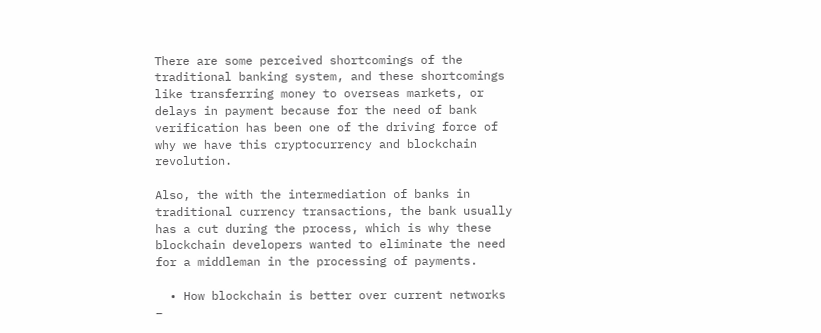There are some perceived shortcomings of the traditional banking system, and these shortcomings like transferring money to overseas markets, or delays in payment because for the need of bank verification has been one of the driving force of why we have this cryptocurrency and blockchain revolution.

Also, the with the intermediation of banks in traditional currency transactions, the bank usually has a cut during the process, which is why these blockchain developers wanted to eliminate the need for a middleman in the processing of payments.

  • How blockchain is better over current networks –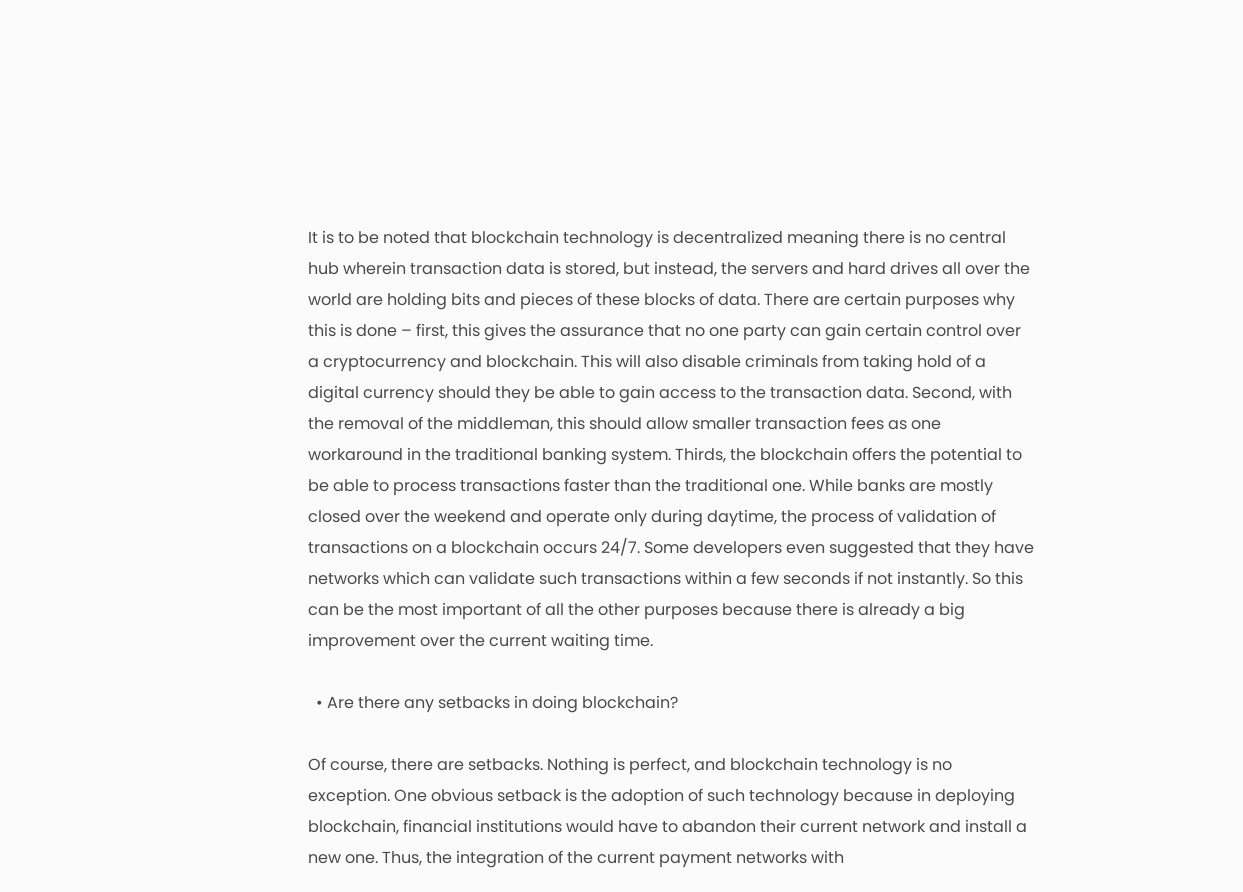It is to be noted that blockchain technology is decentralized meaning there is no central hub wherein transaction data is stored, but instead, the servers and hard drives all over the world are holding bits and pieces of these blocks of data. There are certain purposes why this is done – first, this gives the assurance that no one party can gain certain control over a cryptocurrency and blockchain. This will also disable criminals from taking hold of a digital currency should they be able to gain access to the transaction data. Second, with the removal of the middleman, this should allow smaller transaction fees as one workaround in the traditional banking system. Thirds, the blockchain offers the potential to be able to process transactions faster than the traditional one. While banks are mostly closed over the weekend and operate only during daytime, the process of validation of transactions on a blockchain occurs 24/7. Some developers even suggested that they have networks which can validate such transactions within a few seconds if not instantly. So this can be the most important of all the other purposes because there is already a big improvement over the current waiting time.

  • Are there any setbacks in doing blockchain?

Of course, there are setbacks. Nothing is perfect, and blockchain technology is no exception. One obvious setback is the adoption of such technology because in deploying blockchain, financial institutions would have to abandon their current network and install a new one. Thus, the integration of the current payment networks with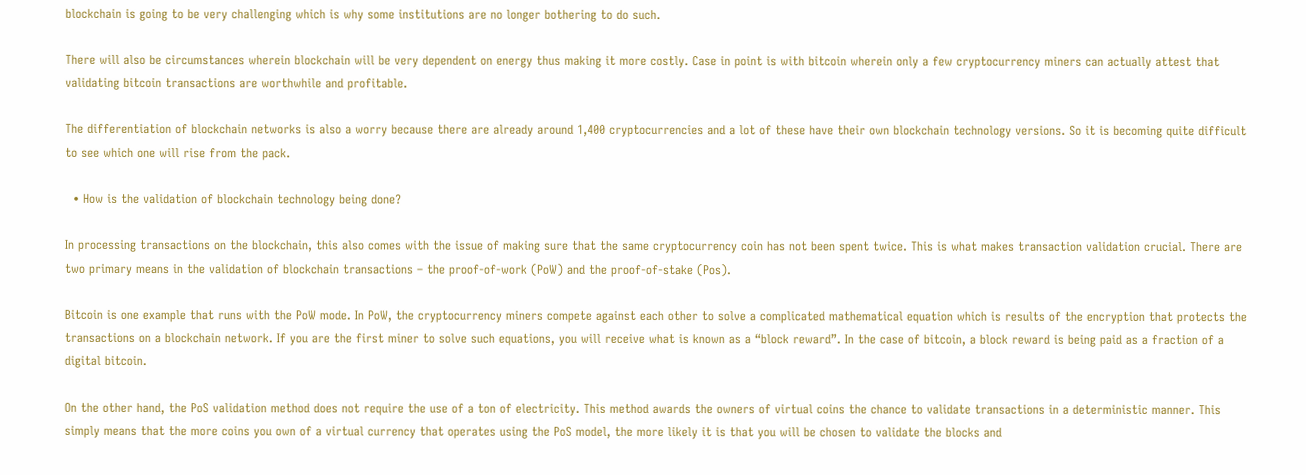blockchain is going to be very challenging which is why some institutions are no longer bothering to do such.

There will also be circumstances wherein blockchain will be very dependent on energy thus making it more costly. Case in point is with bitcoin wherein only a few cryptocurrency miners can actually attest that validating bitcoin transactions are worthwhile and profitable.

The differentiation of blockchain networks is also a worry because there are already around 1,400 cryptocurrencies and a lot of these have their own blockchain technology versions. So it is becoming quite difficult to see which one will rise from the pack.

  • How is the validation of blockchain technology being done?

In processing transactions on the blockchain, this also comes with the issue of making sure that the same cryptocurrency coin has not been spent twice. This is what makes transaction validation crucial. There are two primary means in the validation of blockchain transactions – the proof-of-work (PoW) and the proof-of-stake (Pos).

Bitcoin is one example that runs with the PoW mode. In PoW, the cryptocurrency miners compete against each other to solve a complicated mathematical equation which is results of the encryption that protects the transactions on a blockchain network. If you are the first miner to solve such equations, you will receive what is known as a “block reward”. In the case of bitcoin, a block reward is being paid as a fraction of a digital bitcoin.

On the other hand, the PoS validation method does not require the use of a ton of electricity. This method awards the owners of virtual coins the chance to validate transactions in a deterministic manner. This simply means that the more coins you own of a virtual currency that operates using the PoS model, the more likely it is that you will be chosen to validate the blocks and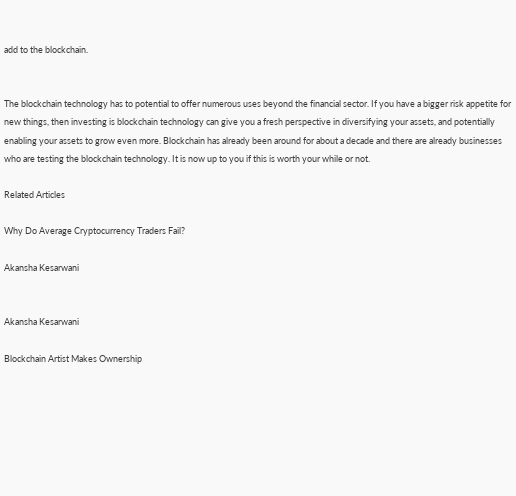add to the blockchain.


The blockchain technology has to potential to offer numerous uses beyond the financial sector. If you have a bigger risk appetite for new things, then investing is blockchain technology can give you a fresh perspective in diversifying your assets, and potentially enabling your assets to grow even more. Blockchain has already been around for about a decade and there are already businesses who are testing the blockchain technology. It is now up to you if this is worth your while or not.

Related Articles

Why Do Average Cryptocurrency Traders Fail?

Akansha Kesarwani


Akansha Kesarwani

Blockchain Artist Makes Ownership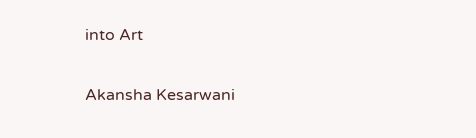into Art

Akansha Kesarwani